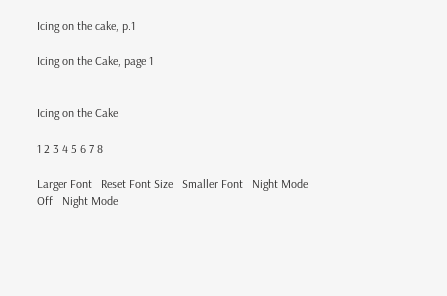Icing on the cake, p.1

Icing on the Cake, page 1


Icing on the Cake

1 2 3 4 5 6 7 8

Larger Font   Reset Font Size   Smaller Font   Night Mode Off   Night Mode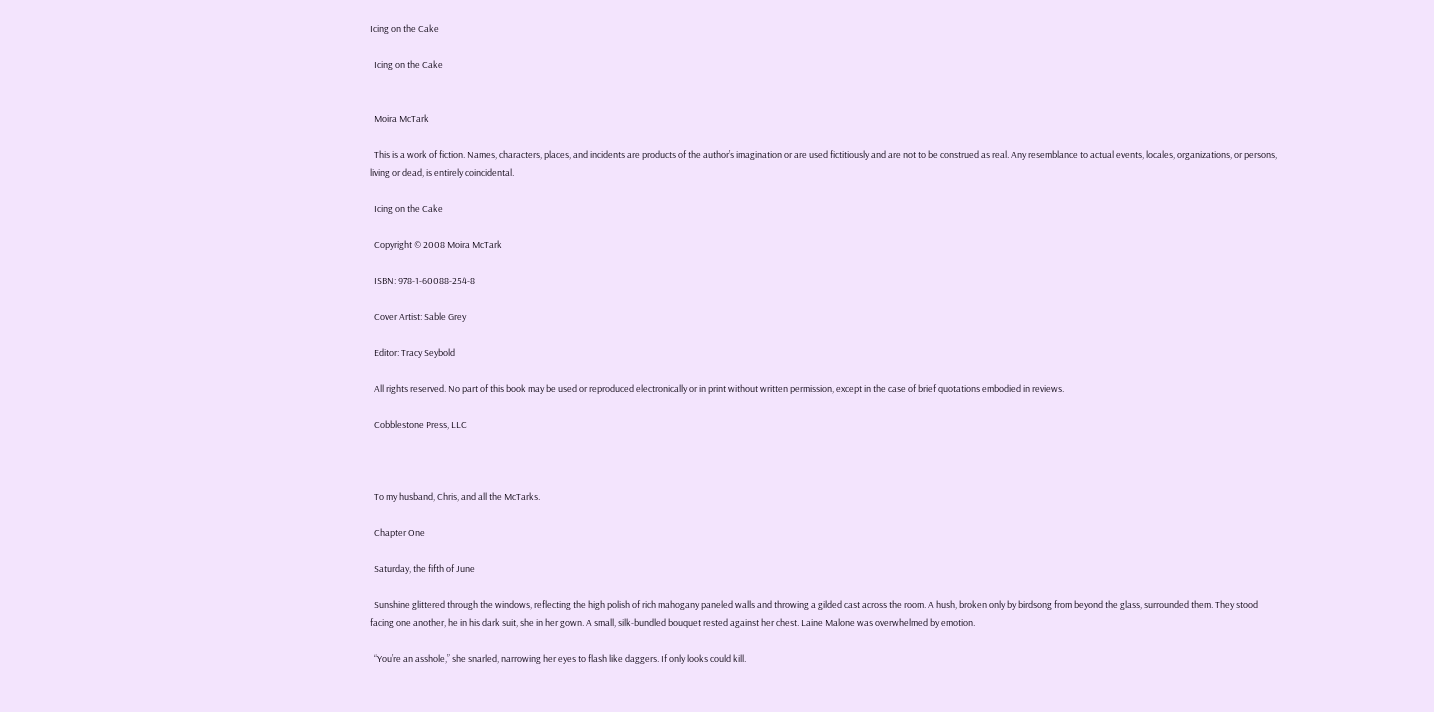Icing on the Cake

  Icing on the Cake


  Moira McTark

  This is a work of fiction. Names, characters, places, and incidents are products of the author’s imagination or are used fictitiously and are not to be construed as real. Any resemblance to actual events, locales, organizations, or persons, living or dead, is entirely coincidental.

  Icing on the Cake

  Copyright © 2008 Moira McTark

  ISBN: 978-1-60088-254-8

  Cover Artist: Sable Grey

  Editor: Tracy Seybold

  All rights reserved. No part of this book may be used or reproduced electronically or in print without written permission, except in the case of brief quotations embodied in reviews.

  Cobblestone Press, LLC



  To my husband, Chris, and all the McTarks.

  Chapter One

  Saturday, the fifth of June

  Sunshine glittered through the windows, reflecting the high polish of rich mahogany paneled walls and throwing a gilded cast across the room. A hush, broken only by birdsong from beyond the glass, surrounded them. They stood facing one another, he in his dark suit, she in her gown. A small, silk-bundled bouquet rested against her chest. Laine Malone was overwhelmed by emotion.

  “You’re an asshole,” she snarled, narrowing her eyes to flash like daggers. If only looks could kill.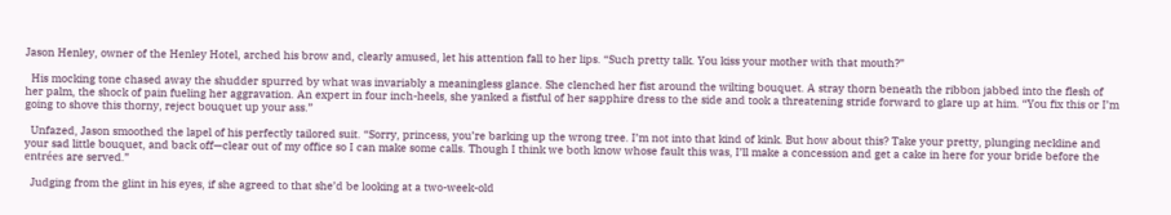Jason Henley, owner of the Henley Hotel, arched his brow and, clearly amused, let his attention fall to her lips. “Such pretty talk. You kiss your mother with that mouth?”

  His mocking tone chased away the shudder spurred by what was invariably a meaningless glance. She clenched her fist around the wilting bouquet. A stray thorn beneath the ribbon jabbed into the flesh of her palm, the shock of pain fueling her aggravation. An expert in four inch-heels, she yanked a fistful of her sapphire dress to the side and took a threatening stride forward to glare up at him. “You fix this or I’m going to shove this thorny, reject bouquet up your ass.”

  Unfazed, Jason smoothed the lapel of his perfectly tailored suit. “Sorry, princess, you’re barking up the wrong tree. I’m not into that kind of kink. But how about this? Take your pretty, plunging neckline and your sad little bouquet, and back off—clear out of my office so I can make some calls. Though I think we both know whose fault this was, I’ll make a concession and get a cake in here for your bride before the entrées are served.”

  Judging from the glint in his eyes, if she agreed to that she’d be looking at a two-week-old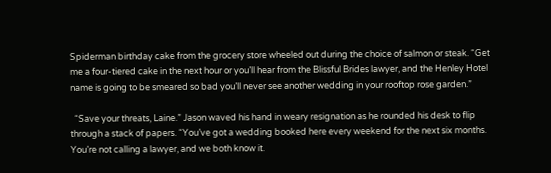Spiderman birthday cake from the grocery store wheeled out during the choice of salmon or steak. “Get me a four-tiered cake in the next hour or you’ll hear from the Blissful Brides lawyer, and the Henley Hotel name is going to be smeared so bad you’ll never see another wedding in your rooftop rose garden.”

  “Save your threats, Laine.” Jason waved his hand in weary resignation as he rounded his desk to flip through a stack of papers. “You’ve got a wedding booked here every weekend for the next six months. You’re not calling a lawyer, and we both know it.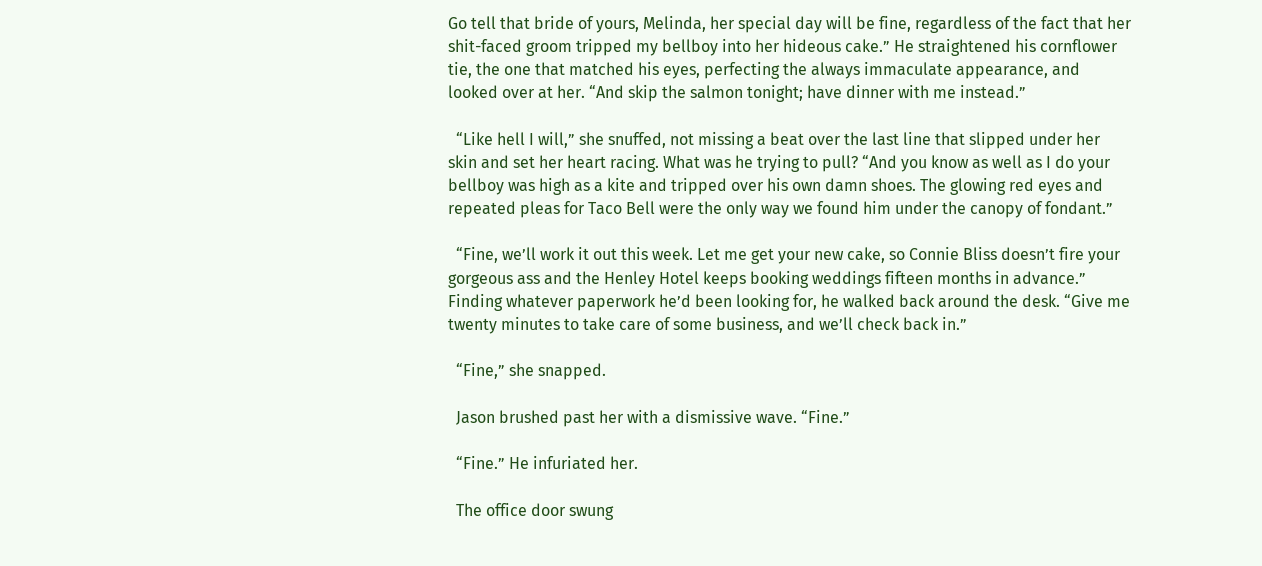Go tell that bride of yours, Melinda, her special day will be fine, regardless of the fact that her shit-faced groom tripped my bellboy into her hideous cake.” He straightened his cornflower tie, the one that matched his eyes, perfecting the always immaculate appearance, and looked over at her. “And skip the salmon tonight; have dinner with me instead.”

  “Like hell I will,” she snuffed, not missing a beat over the last line that slipped under her skin and set her heart racing. What was he trying to pull? “And you know as well as I do your bellboy was high as a kite and tripped over his own damn shoes. The glowing red eyes and repeated pleas for Taco Bell were the only way we found him under the canopy of fondant.”

  “Fine, we’ll work it out this week. Let me get your new cake, so Connie Bliss doesn’t fire your gorgeous ass and the Henley Hotel keeps booking weddings fifteen months in advance.” Finding whatever paperwork he’d been looking for, he walked back around the desk. “Give me twenty minutes to take care of some business, and we’ll check back in.”

  “Fine,” she snapped.

  Jason brushed past her with a dismissive wave. “Fine.”

  “Fine.” He infuriated her.

  The office door swung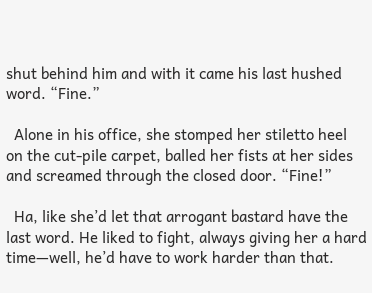shut behind him and with it came his last hushed word. “Fine.”

  Alone in his office, she stomped her stiletto heel on the cut-pile carpet, balled her fists at her sides and screamed through the closed door. “Fine!”

  Ha, like she’d let that arrogant bastard have the last word. He liked to fight, always giving her a hard time—well, he’d have to work harder than that.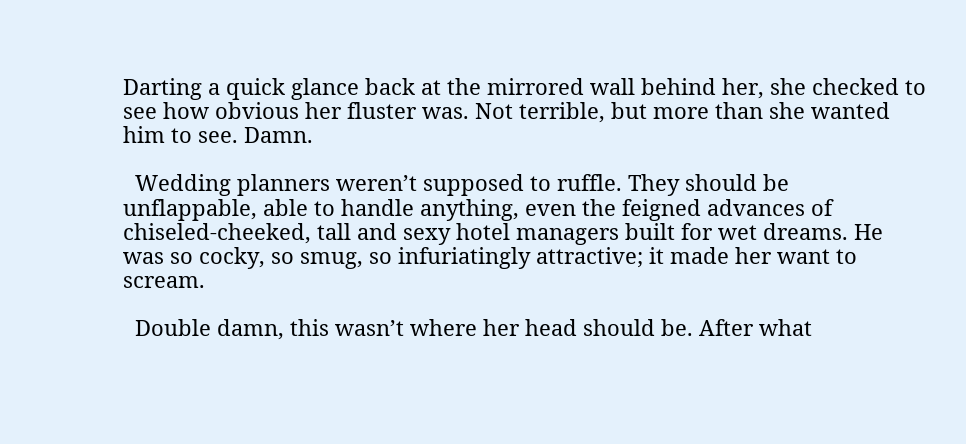Darting a quick glance back at the mirrored wall behind her, she checked to see how obvious her fluster was. Not terrible, but more than she wanted him to see. Damn.

  Wedding planners weren’t supposed to ruffle. They should be unflappable, able to handle anything, even the feigned advances of chiseled-cheeked, tall and sexy hotel managers built for wet dreams. He was so cocky, so smug, so infuriatingly attractive; it made her want to scream.

  Double damn, this wasn’t where her head should be. After what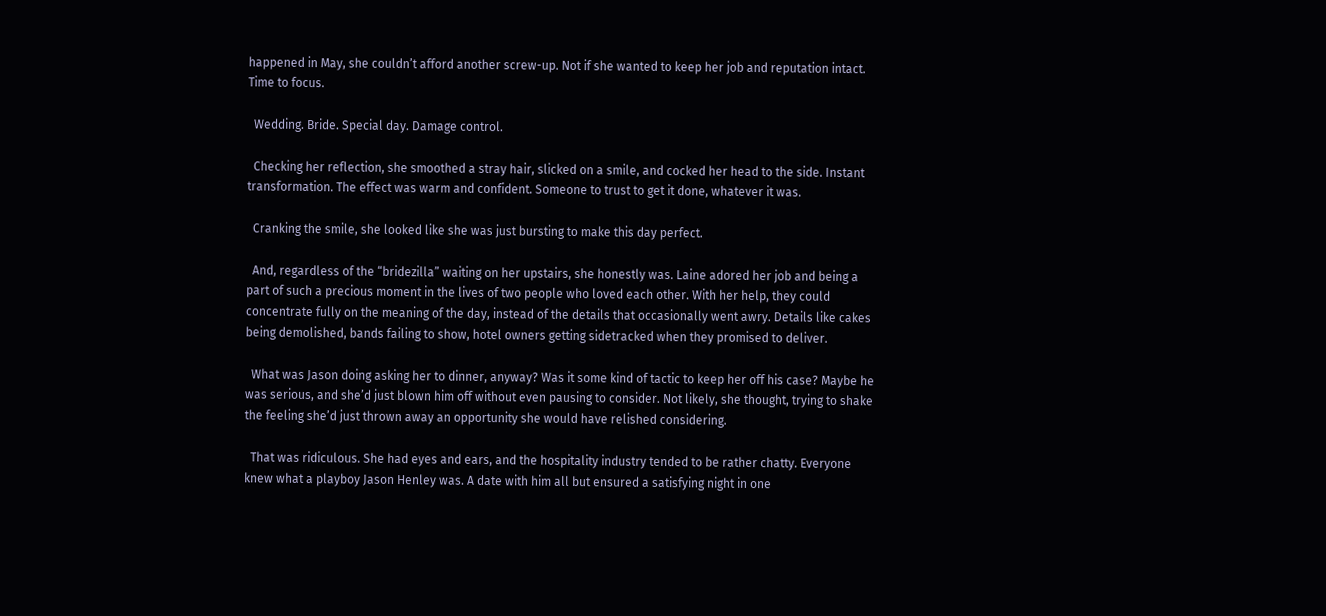happened in May, she couldn’t afford another screw-up. Not if she wanted to keep her job and reputation intact. Time to focus.

  Wedding. Bride. Special day. Damage control.

  Checking her reflection, she smoothed a stray hair, slicked on a smile, and cocked her head to the side. Instant transformation. The effect was warm and confident. Someone to trust to get it done, whatever it was.

  Cranking the smile, she looked like she was just bursting to make this day perfect.

  And, regardless of the “bridezilla” waiting on her upstairs, she honestly was. Laine adored her job and being a part of such a precious moment in the lives of two people who loved each other. With her help, they could concentrate fully on the meaning of the day, instead of the details that occasionally went awry. Details like cakes being demolished, bands failing to show, hotel owners getting sidetracked when they promised to deliver.

  What was Jason doing asking her to dinner, anyway? Was it some kind of tactic to keep her off his case? Maybe he was serious, and she’d just blown him off without even pausing to consider. Not likely, she thought, trying to shake the feeling she’d just thrown away an opportunity she would have relished considering.

  That was ridiculous. She had eyes and ears, and the hospitality industry tended to be rather chatty. Everyone knew what a playboy Jason Henley was. A date with him all but ensured a satisfying night in one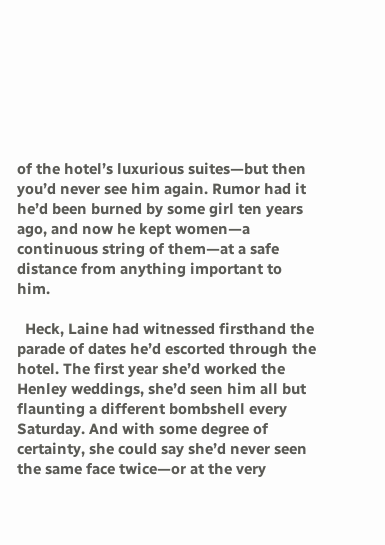of the hotel’s luxurious suites—but then you’d never see him again. Rumor had it he’d been burned by some girl ten years ago, and now he kept women—a continuous string of them—at a safe distance from anything important to him.

  Heck, Laine had witnessed firsthand the parade of dates he’d escorted through the hotel. The first year she’d worked the Henley weddings, she’d seen him all but flaunting a different bombshell every Saturday. And with some degree of certainty, she could say she’d never seen the same face twice—or at the very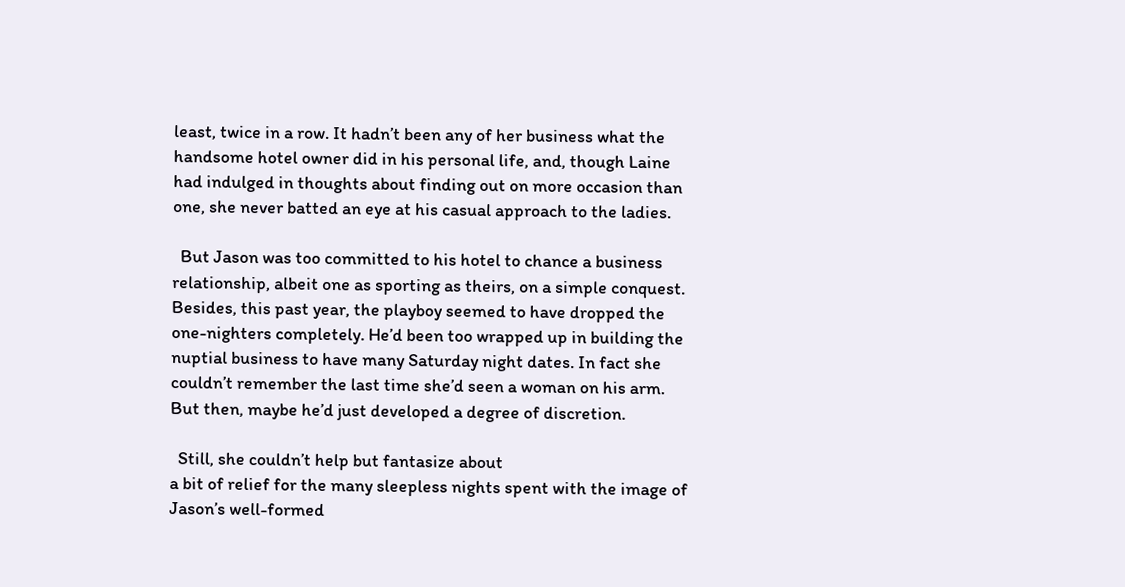least, twice in a row. It hadn’t been any of her business what the handsome hotel owner did in his personal life, and, though Laine had indulged in thoughts about finding out on more occasion than one, she never batted an eye at his casual approach to the ladies.

  But Jason was too committed to his hotel to chance a business relationship, albeit one as sporting as theirs, on a simple conquest. Besides, this past year, the playboy seemed to have dropped the one-nighters completely. He’d been too wrapped up in building the nuptial business to have many Saturday night dates. In fact she couldn’t remember the last time she’d seen a woman on his arm. But then, maybe he’d just developed a degree of discretion.

  Still, she couldn’t help but fantasize about
a bit of relief for the many sleepless nights spent with the image of Jason’s well-formed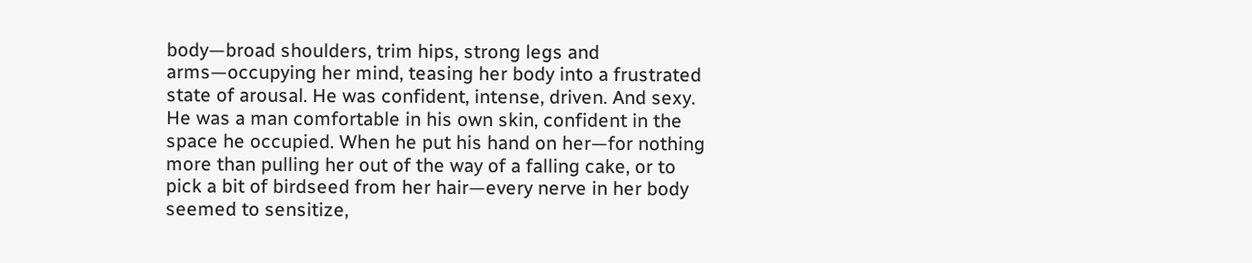body—broad shoulders, trim hips, strong legs and arms—occupying her mind, teasing her body into a frustrated state of arousal. He was confident, intense, driven. And sexy. He was a man comfortable in his own skin, confident in the space he occupied. When he put his hand on her—for nothing more than pulling her out of the way of a falling cake, or to pick a bit of birdseed from her hair—every nerve in her body seemed to sensitize,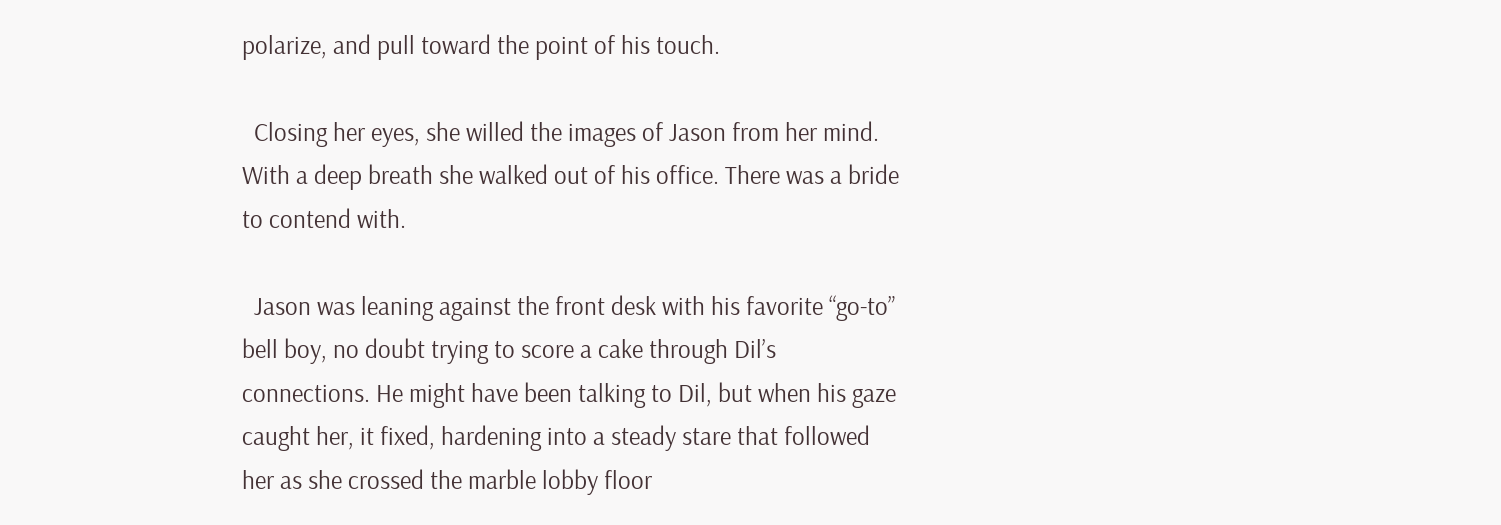polarize, and pull toward the point of his touch.

  Closing her eyes, she willed the images of Jason from her mind. With a deep breath she walked out of his office. There was a bride to contend with.

  Jason was leaning against the front desk with his favorite “go-to” bell boy, no doubt trying to score a cake through Dil’s connections. He might have been talking to Dil, but when his gaze caught her, it fixed, hardening into a steady stare that followed her as she crossed the marble lobby floor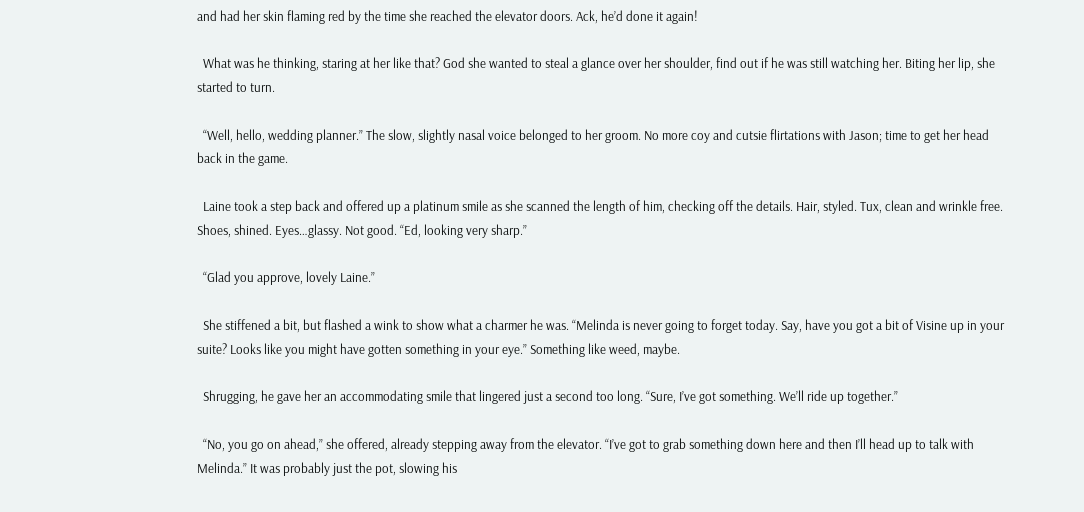and had her skin flaming red by the time she reached the elevator doors. Ack, he’d done it again!

  What was he thinking, staring at her like that? God she wanted to steal a glance over her shoulder, find out if he was still watching her. Biting her lip, she started to turn.

  “Well, hello, wedding planner.” The slow, slightly nasal voice belonged to her groom. No more coy and cutsie flirtations with Jason; time to get her head back in the game.

  Laine took a step back and offered up a platinum smile as she scanned the length of him, checking off the details. Hair, styled. Tux, clean and wrinkle free. Shoes, shined. Eyes…glassy. Not good. “Ed, looking very sharp.”

  “Glad you approve, lovely Laine.”

  She stiffened a bit, but flashed a wink to show what a charmer he was. “Melinda is never going to forget today. Say, have you got a bit of Visine up in your suite? Looks like you might have gotten something in your eye.” Something like weed, maybe.

  Shrugging, he gave her an accommodating smile that lingered just a second too long. “Sure, I’ve got something. We’ll ride up together.”

  “No, you go on ahead,” she offered, already stepping away from the elevator. “I’ve got to grab something down here and then I’ll head up to talk with Melinda.” It was probably just the pot, slowing his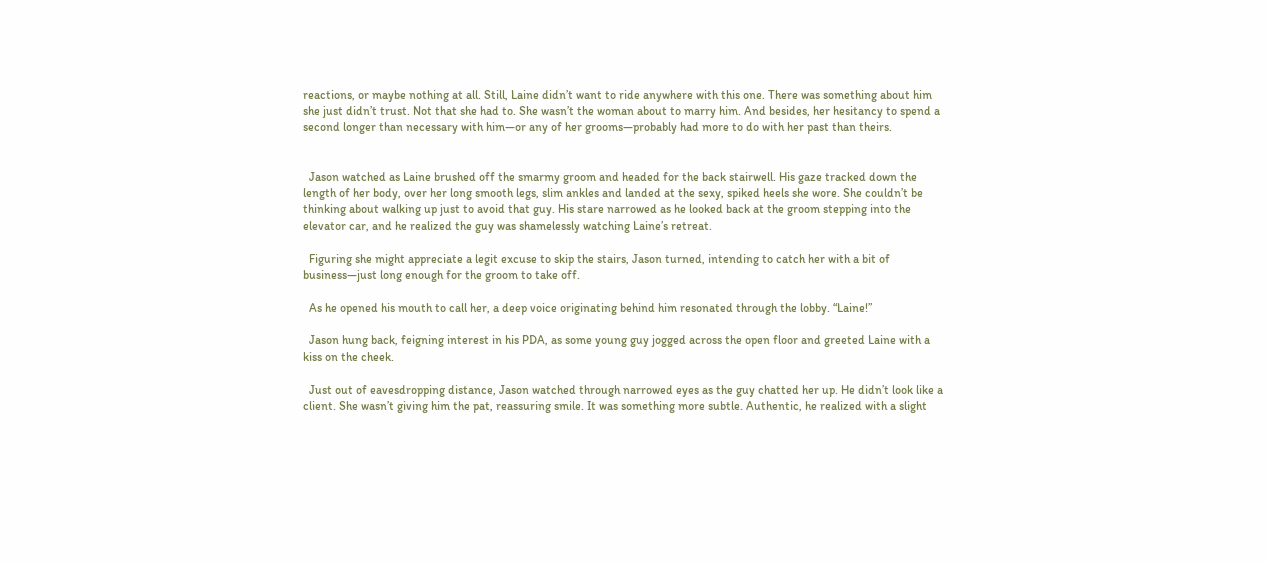reactions, or maybe nothing at all. Still, Laine didn’t want to ride anywhere with this one. There was something about him she just didn’t trust. Not that she had to. She wasn’t the woman about to marry him. And besides, her hesitancy to spend a second longer than necessary with him—or any of her grooms—probably had more to do with her past than theirs.


  Jason watched as Laine brushed off the smarmy groom and headed for the back stairwell. His gaze tracked down the length of her body, over her long smooth legs, slim ankles and landed at the sexy, spiked heels she wore. She couldn’t be thinking about walking up just to avoid that guy. His stare narrowed as he looked back at the groom stepping into the elevator car, and he realized the guy was shamelessly watching Laine’s retreat.

  Figuring she might appreciate a legit excuse to skip the stairs, Jason turned, intending to catch her with a bit of business—just long enough for the groom to take off.

  As he opened his mouth to call her, a deep voice originating behind him resonated through the lobby. “Laine!”

  Jason hung back, feigning interest in his PDA, as some young guy jogged across the open floor and greeted Laine with a kiss on the cheek.

  Just out of eavesdropping distance, Jason watched through narrowed eyes as the guy chatted her up. He didn’t look like a client. She wasn’t giving him the pat, reassuring smile. It was something more subtle. Authentic, he realized with a slight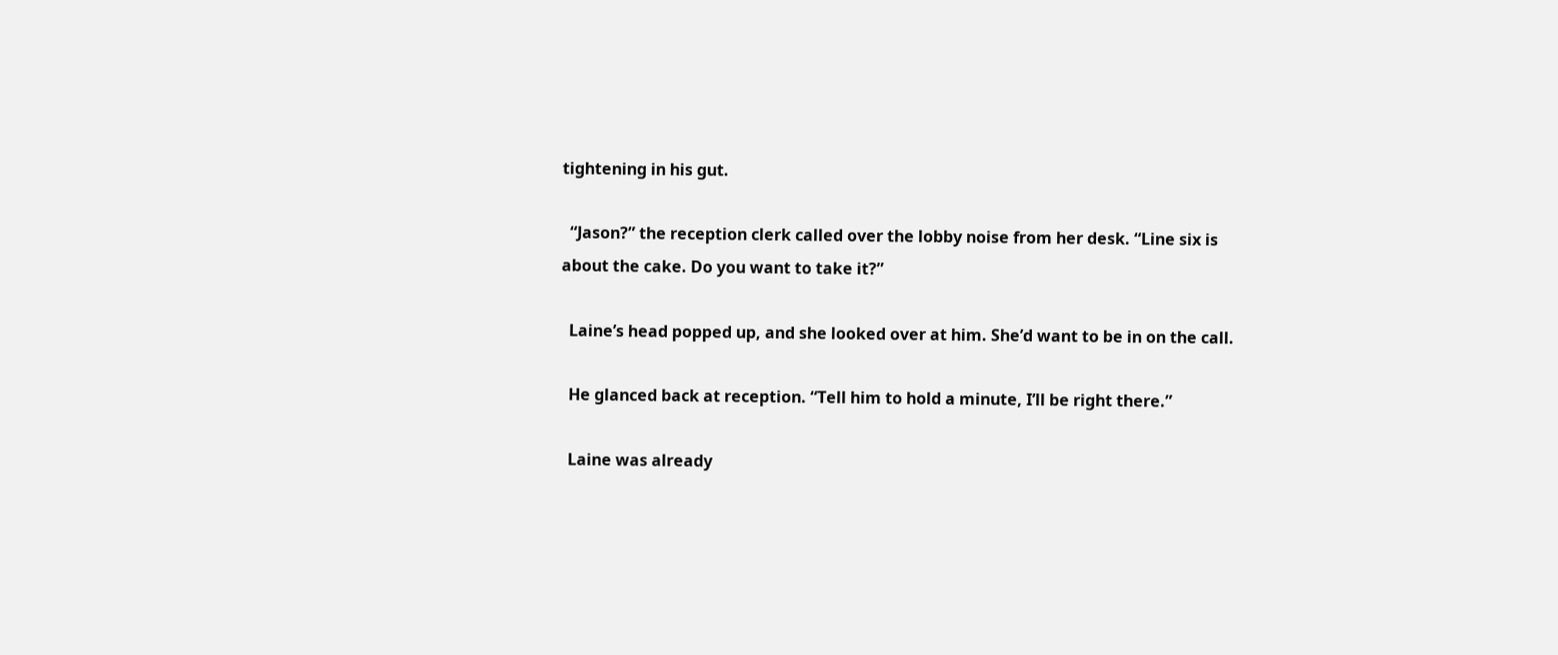tightening in his gut.

  “Jason?” the reception clerk called over the lobby noise from her desk. “Line six is about the cake. Do you want to take it?”

  Laine’s head popped up, and she looked over at him. She’d want to be in on the call.

  He glanced back at reception. “Tell him to hold a minute, I’ll be right there.”

  Laine was already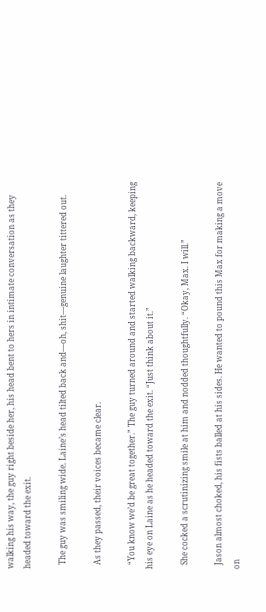walking his way, the guy right beside her, his head bent to hers in intimate conversation as they headed toward the exit.

  The guy was smiling wide. Laine’s head tilted back and—oh, shit—genuine laughter tittered out.

  As they passed, their voices became clear.

  “You know we’d be great together.” The guy turned around and started walking backward, keeping his eye on Laine as he headed toward the exit. “Just think about it.”

  She cocked a scrutinizing smile at him and nodded thoughtfully. “Okay, Max. I will.”

  Jason almost choked, his fists balled at his sides. He wanted to pound this Max for making a move on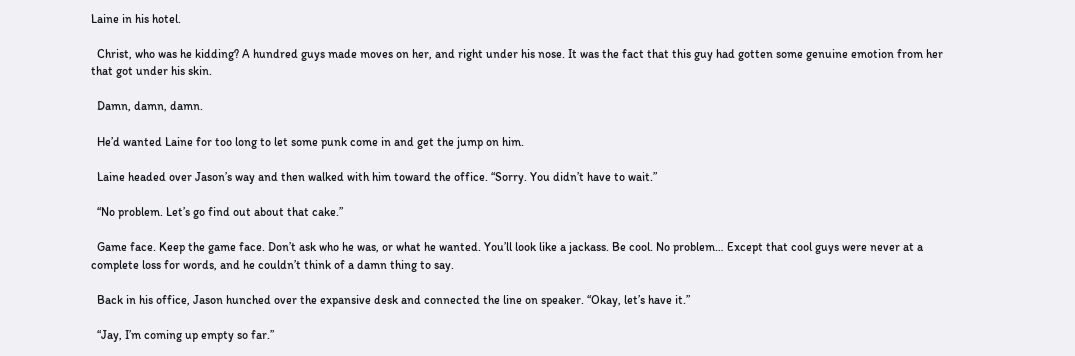Laine in his hotel.

  Christ, who was he kidding? A hundred guys made moves on her, and right under his nose. It was the fact that this guy had gotten some genuine emotion from her that got under his skin.

  Damn, damn, damn.

  He’d wanted Laine for too long to let some punk come in and get the jump on him.

  Laine headed over Jason’s way and then walked with him toward the office. “Sorry. You didn’t have to wait.”

  “No problem. Let’s go find out about that cake.”

  Game face. Keep the game face. Don’t ask who he was, or what he wanted. You’ll look like a jackass. Be cool. No problem… Except that cool guys were never at a complete loss for words, and he couldn’t think of a damn thing to say.

  Back in his office, Jason hunched over the expansive desk and connected the line on speaker. “Okay, let’s have it.”

  “Jay, I’m coming up empty so far.”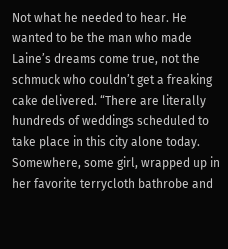Not what he needed to hear. He wanted to be the man who made Laine’s dreams come true, not the schmuck who couldn’t get a freaking cake delivered. “There are literally hundreds of weddings scheduled to take place in this city alone today. Somewhere, some girl, wrapped up in her favorite terrycloth bathrobe and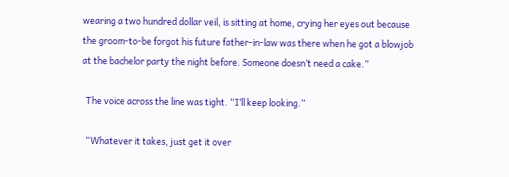wearing a two hundred dollar veil, is sitting at home, crying her eyes out because the groom-to-be forgot his future father-in-law was there when he got a blowjob at the bachelor party the night before. Someone doesn’t need a cake.”

  The voice across the line was tight. “I’ll keep looking.”

  “Whatever it takes, just get it over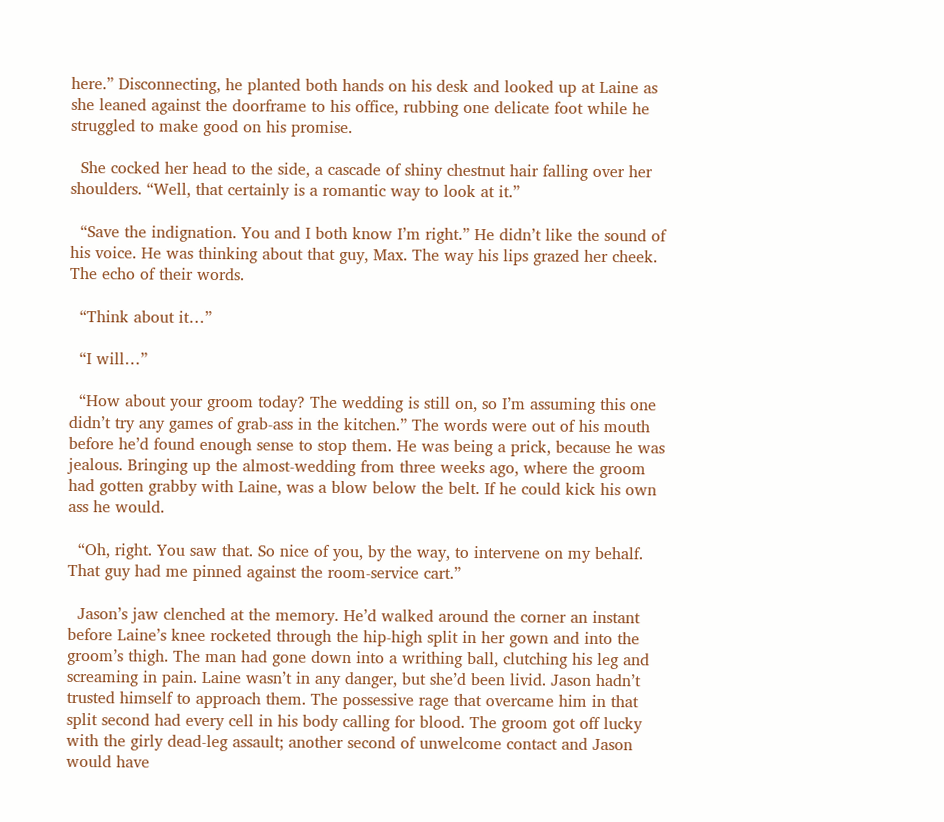here.” Disconnecting, he planted both hands on his desk and looked up at Laine as she leaned against the doorframe to his office, rubbing one delicate foot while he struggled to make good on his promise.

  She cocked her head to the side, a cascade of shiny chestnut hair falling over her shoulders. “Well, that certainly is a romantic way to look at it.”

  “Save the indignation. You and I both know I’m right.” He didn’t like the sound of his voice. He was thinking about that guy, Max. The way his lips grazed her cheek. The echo of their words.

  “Think about it…”

  “I will…”

  “How about your groom today? The wedding is still on, so I’m assuming this one didn’t try any games of grab-ass in the kitchen.” The words were out of his mouth before he’d found enough sense to stop them. He was being a prick, because he was jealous. Bringing up the almost-wedding from three weeks ago, where the groom had gotten grabby with Laine, was a blow below the belt. If he could kick his own ass he would.

  “Oh, right. You saw that. So nice of you, by the way, to intervene on my behalf. That guy had me pinned against the room-service cart.”

  Jason’s jaw clenched at the memory. He’d walked around the corner an instant before Laine’s knee rocketed through the hip-high split in her gown and into the groom’s thigh. The man had gone down into a writhing ball, clutching his leg and screaming in pain. Laine wasn’t in any danger, but she’d been livid. Jason hadn’t trusted himself to approach them. The possessive rage that overcame him in that split second had every cell in his body calling for blood. The groom got off lucky with the girly dead-leg assault; another second of unwelcome contact and Jason would have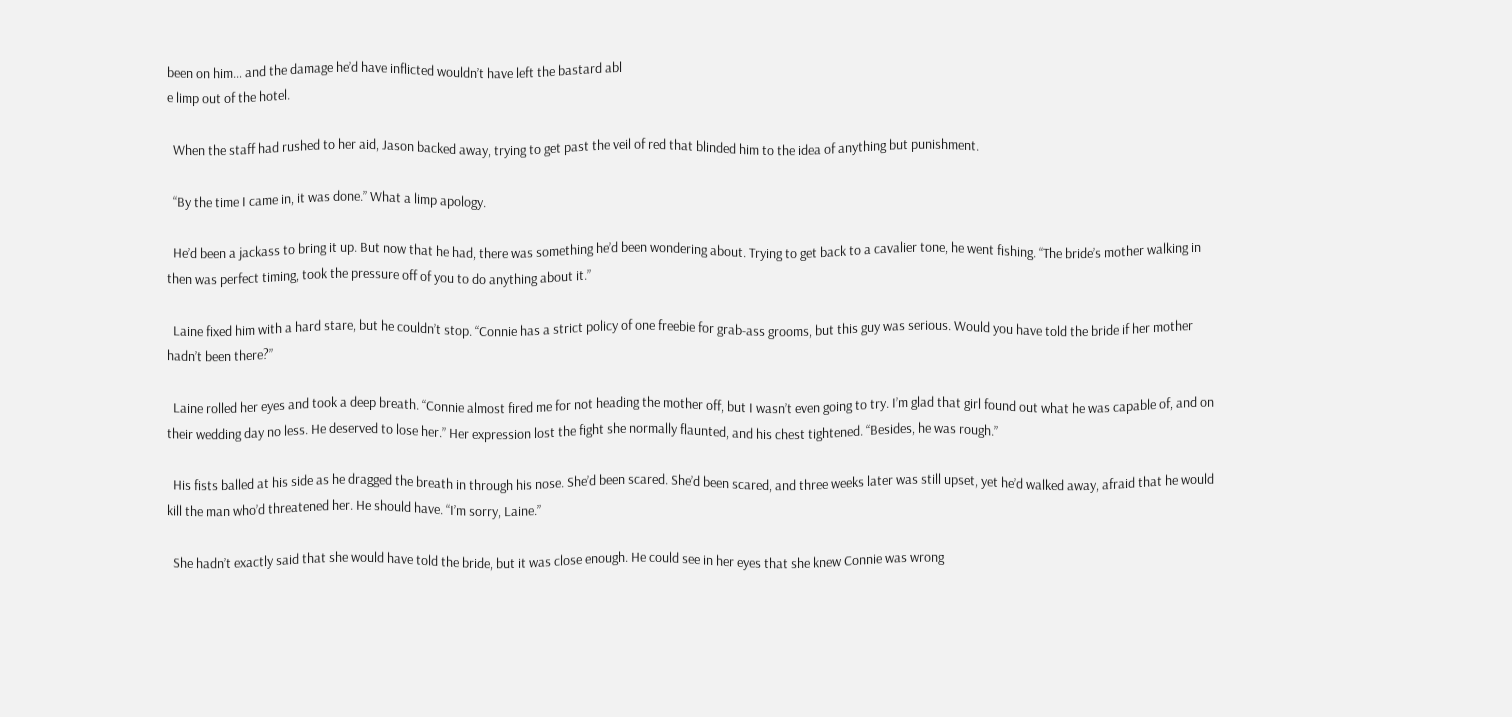been on him… and the damage he’d have inflicted wouldn’t have left the bastard abl
e limp out of the hotel.

  When the staff had rushed to her aid, Jason backed away, trying to get past the veil of red that blinded him to the idea of anything but punishment.

  “By the time I came in, it was done.” What a limp apology.

  He’d been a jackass to bring it up. But now that he had, there was something he’d been wondering about. Trying to get back to a cavalier tone, he went fishing. “The bride’s mother walking in then was perfect timing, took the pressure off of you to do anything about it.”

  Laine fixed him with a hard stare, but he couldn’t stop. “Connie has a strict policy of one freebie for grab-ass grooms, but this guy was serious. Would you have told the bride if her mother hadn’t been there?”

  Laine rolled her eyes and took a deep breath. “Connie almost fired me for not heading the mother off, but I wasn’t even going to try. I’m glad that girl found out what he was capable of, and on their wedding day no less. He deserved to lose her.” Her expression lost the fight she normally flaunted, and his chest tightened. “Besides, he was rough.”

  His fists balled at his side as he dragged the breath in through his nose. She’d been scared. She’d been scared, and three weeks later was still upset, yet he’d walked away, afraid that he would kill the man who’d threatened her. He should have. “I’m sorry, Laine.”

  She hadn’t exactly said that she would have told the bride, but it was close enough. He could see in her eyes that she knew Connie was wrong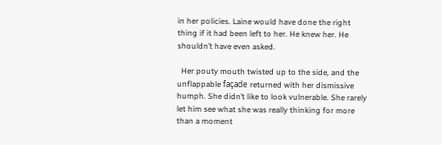in her policies. Laine would have done the right thing if it had been left to her. He knew her. He shouldn’t have even asked.

  Her pouty mouth twisted up to the side, and the unflappable façade returned with her dismissive humph. She didn’t like to look vulnerable. She rarely let him see what she was really thinking for more than a moment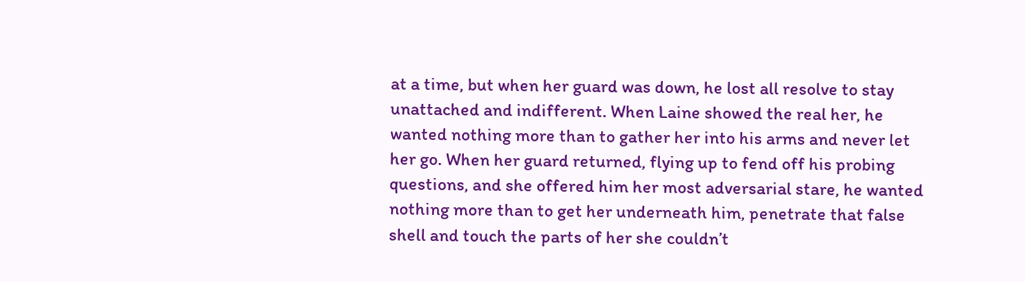at a time, but when her guard was down, he lost all resolve to stay unattached and indifferent. When Laine showed the real her, he wanted nothing more than to gather her into his arms and never let her go. When her guard returned, flying up to fend off his probing questions, and she offered him her most adversarial stare, he wanted nothing more than to get her underneath him, penetrate that false shell and touch the parts of her she couldn’t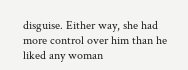disguise. Either way, she had more control over him than he liked any woman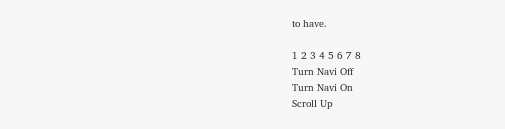to have.

1 2 3 4 5 6 7 8
Turn Navi Off
Turn Navi On
Scroll Up